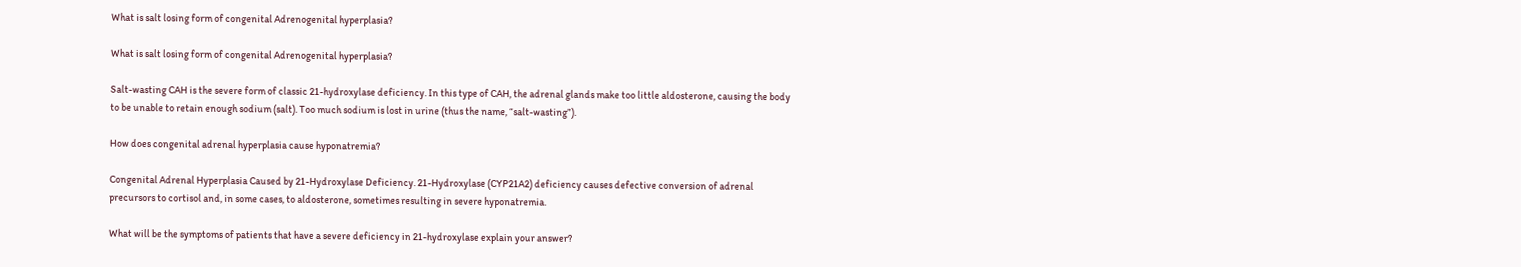What is salt losing form of congenital Adrenogenital hyperplasia?

What is salt losing form of congenital Adrenogenital hyperplasia?

Salt-wasting CAH is the severe form of classic 21-hydroxylase deficiency. In this type of CAH, the adrenal glands make too little aldosterone, causing the body to be unable to retain enough sodium (salt). Too much sodium is lost in urine (thus the name, “salt-wasting”).

How does congenital adrenal hyperplasia cause hyponatremia?

Congenital Adrenal Hyperplasia Caused by 21-Hydroxylase Deficiency. 21-Hydroxylase (CYP21A2) deficiency causes defective conversion of adrenal precursors to cortisol and, in some cases, to aldosterone, sometimes resulting in severe hyponatremia.

What will be the symptoms of patients that have a severe deficiency in 21-hydroxylase explain your answer?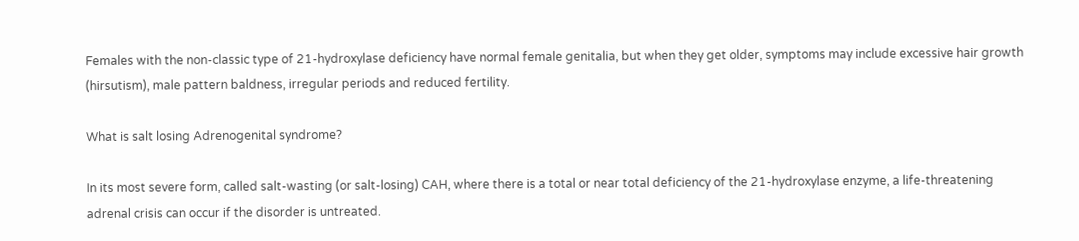Females with the non-classic type of 21-hydroxylase deficiency have normal female genitalia, but when they get older, symptoms may include excessive hair growth (hirsutism), male pattern baldness, irregular periods and reduced fertility.

What is salt losing Adrenogenital syndrome?

In its most severe form, called salt-wasting (or salt-losing) CAH, where there is a total or near total deficiency of the 21-hydroxylase enzyme, a life-threatening adrenal crisis can occur if the disorder is untreated.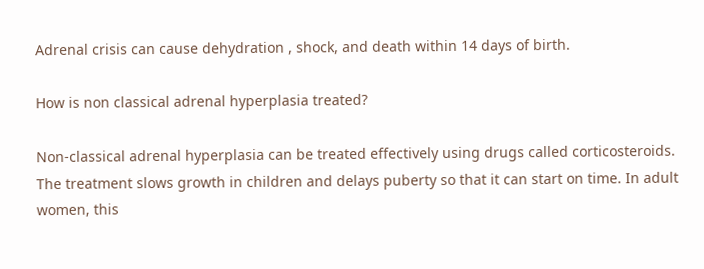Adrenal crisis can cause dehydration , shock, and death within 14 days of birth.

How is non classical adrenal hyperplasia treated?

Non-classical adrenal hyperplasia can be treated effectively using drugs called corticosteroids. The treatment slows growth in children and delays puberty so that it can start on time. In adult women, this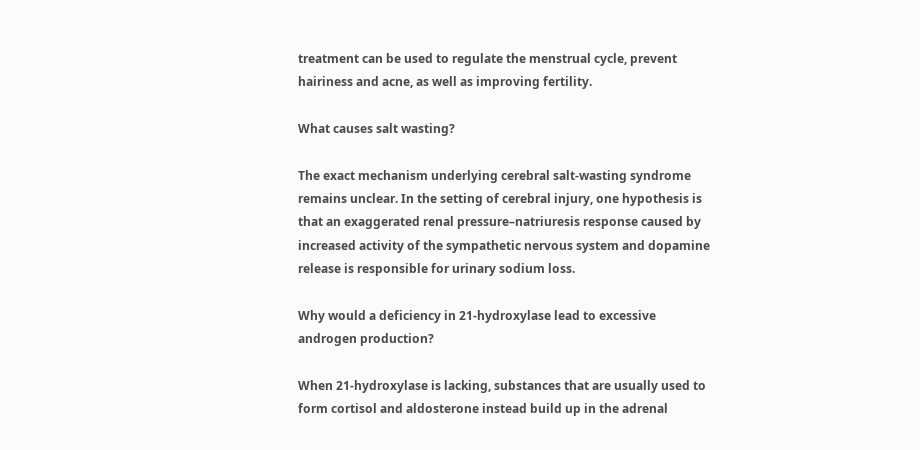treatment can be used to regulate the menstrual cycle, prevent hairiness and acne, as well as improving fertility.

What causes salt wasting?

The exact mechanism underlying cerebral salt-wasting syndrome remains unclear. In the setting of cerebral injury, one hypothesis is that an exaggerated renal pressure–natriuresis response caused by increased activity of the sympathetic nervous system and dopamine release is responsible for urinary sodium loss.

Why would a deficiency in 21-hydroxylase lead to excessive androgen production?

When 21-hydroxylase is lacking, substances that are usually used to form cortisol and aldosterone instead build up in the adrenal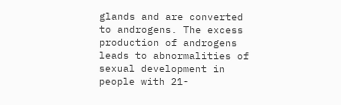glands and are converted to androgens. The excess production of androgens leads to abnormalities of sexual development in people with 21-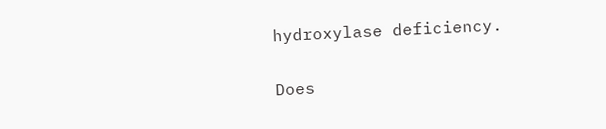hydroxylase deficiency.

Does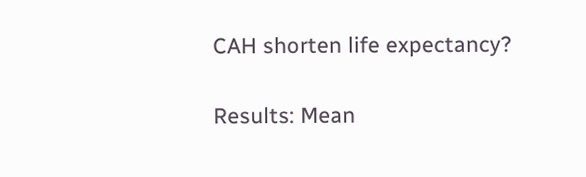CAH shorten life expectancy?

Results: Mean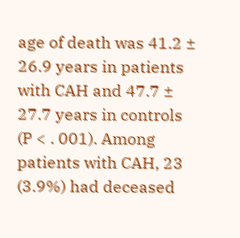age of death was 41.2 ± 26.9 years in patients with CAH and 47.7 ± 27.7 years in controls (P < . 001). Among patients with CAH, 23 (3.9%) had deceased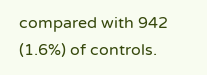compared with 942 (1.6%) of controls.